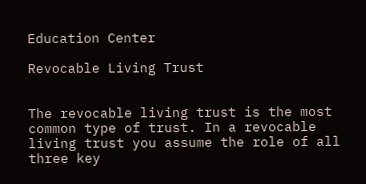Education Center

Revocable Living Trust


The revocable living trust is the most common type of trust. In a revocable living trust you assume the role of all three key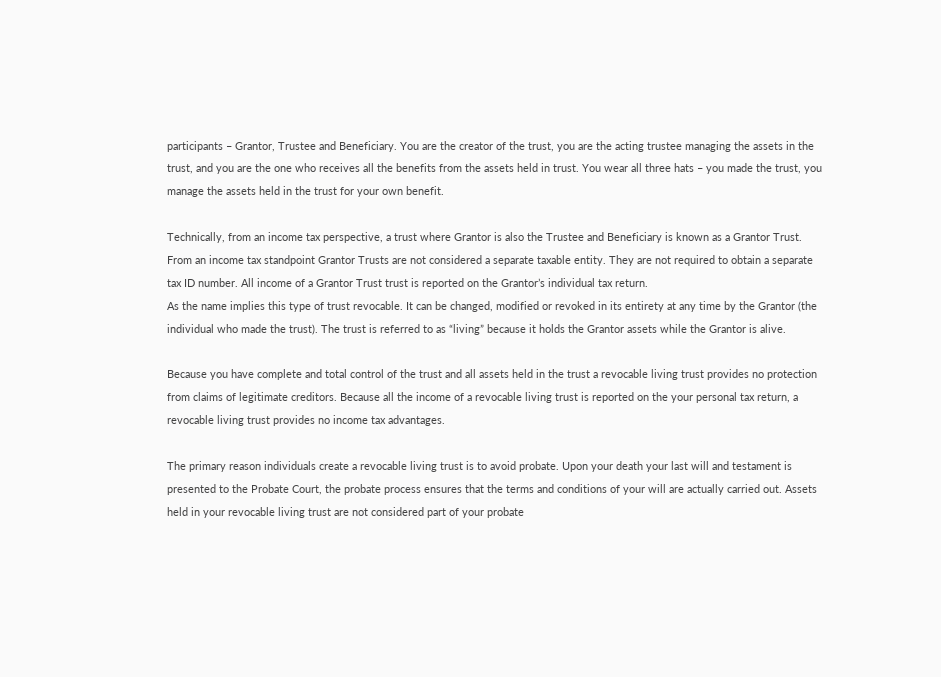participants – Grantor, Trustee and Beneficiary. You are the creator of the trust, you are the acting trustee managing the assets in the trust, and you are the one who receives all the benefits from the assets held in trust. You wear all three hats – you made the trust, you manage the assets held in the trust for your own benefit.

Technically, from an income tax perspective, a trust where Grantor is also the Trustee and Beneficiary is known as a Grantor Trust. From an income tax standpoint Grantor Trusts are not considered a separate taxable entity. They are not required to obtain a separate tax ID number. All income of a Grantor Trust trust is reported on the Grantor’s individual tax return.
As the name implies this type of trust revocable. It can be changed, modified or revoked in its entirety at any time by the Grantor (the individual who made the trust). The trust is referred to as “living” because it holds the Grantor assets while the Grantor is alive.

Because you have complete and total control of the trust and all assets held in the trust a revocable living trust provides no protection from claims of legitimate creditors. Because all the income of a revocable living trust is reported on the your personal tax return, a revocable living trust provides no income tax advantages.

The primary reason individuals create a revocable living trust is to avoid probate. Upon your death your last will and testament is presented to the Probate Court, the probate process ensures that the terms and conditions of your will are actually carried out. Assets held in your revocable living trust are not considered part of your probate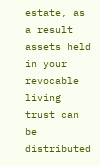estate, as a result assets held in your revocable living trust can be distributed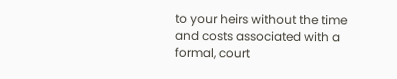to your heirs without the time and costs associated with a formal, court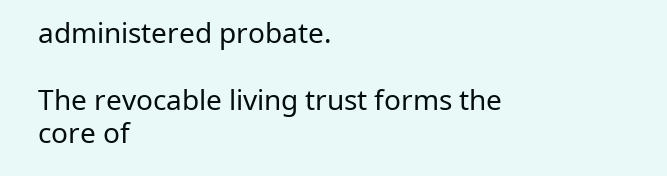administered probate.

The revocable living trust forms the core of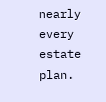nearly every estate plan.